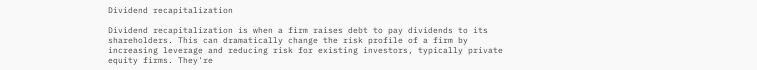Dividend recapitalization

Dividend recapitalization is when a firm raises debt to pay dividends to its shareholders. This can dramatically change the risk profile of a firm by increasing leverage and reducing risk for existing investors, typically private equity firms. They're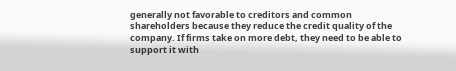generally not favorable to creditors and common shareholders because they reduce the credit quality of the company. If firms take on more debt, they need to be able to support it with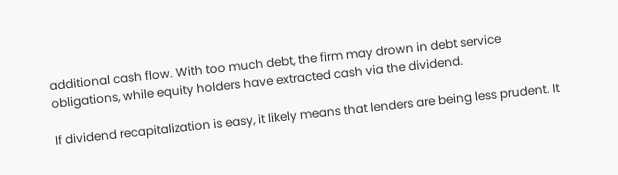additional cash flow. With too much debt, the firm may drown in debt service obligations, while equity holders have extracted cash via the dividend.

If dividend recapitalization is easy, it likely means that lenders are being less prudent. It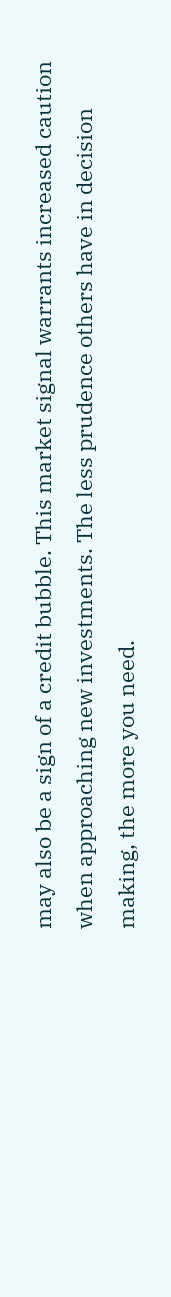may also be a sign of a credit bubble. This market signal warrants increased caution when approaching new investments. The less prudence others have in decision making, the more you need.